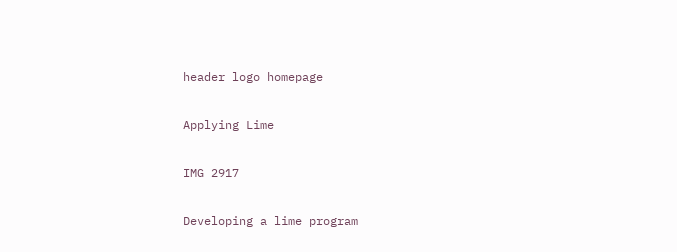header logo homepage

Applying Lime

IMG 2917

Developing a lime program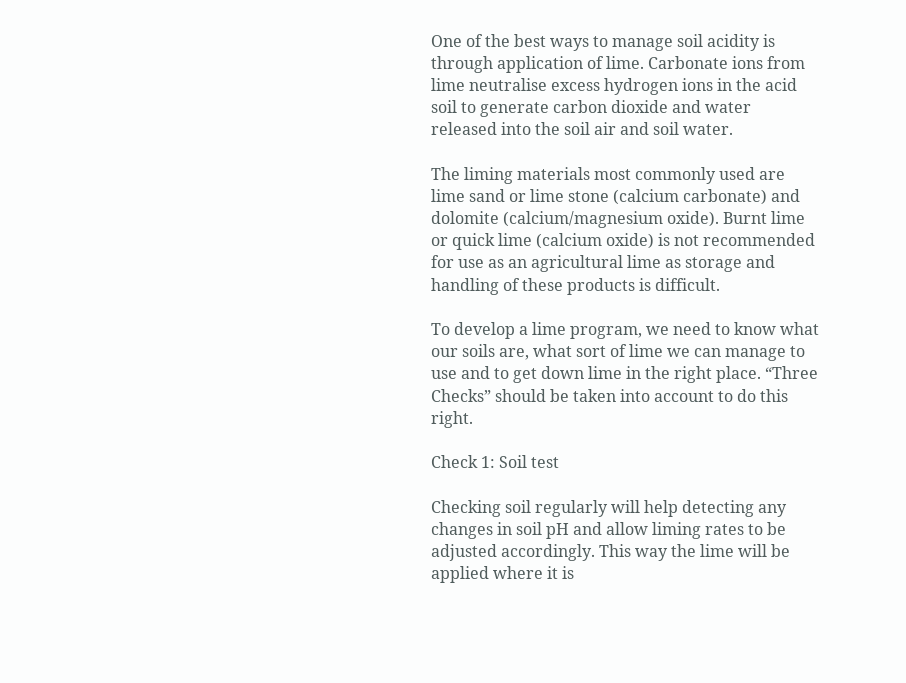One of the best ways to manage soil acidity is through application of lime. Carbonate ions from lime neutralise excess hydrogen ions in the acid soil to generate carbon dioxide and water released into the soil air and soil water.

The liming materials most commonly used are lime sand or lime stone (calcium carbonate) and dolomite (calcium/magnesium oxide). Burnt lime or quick lime (calcium oxide) is not recommended for use as an agricultural lime as storage and handling of these products is difficult.

To develop a lime program, we need to know what our soils are, what sort of lime we can manage to use and to get down lime in the right place. “Three Checks” should be taken into account to do this right.

Check 1: Soil test

Checking soil regularly will help detecting any changes in soil pH and allow liming rates to be adjusted accordingly. This way the lime will be applied where it is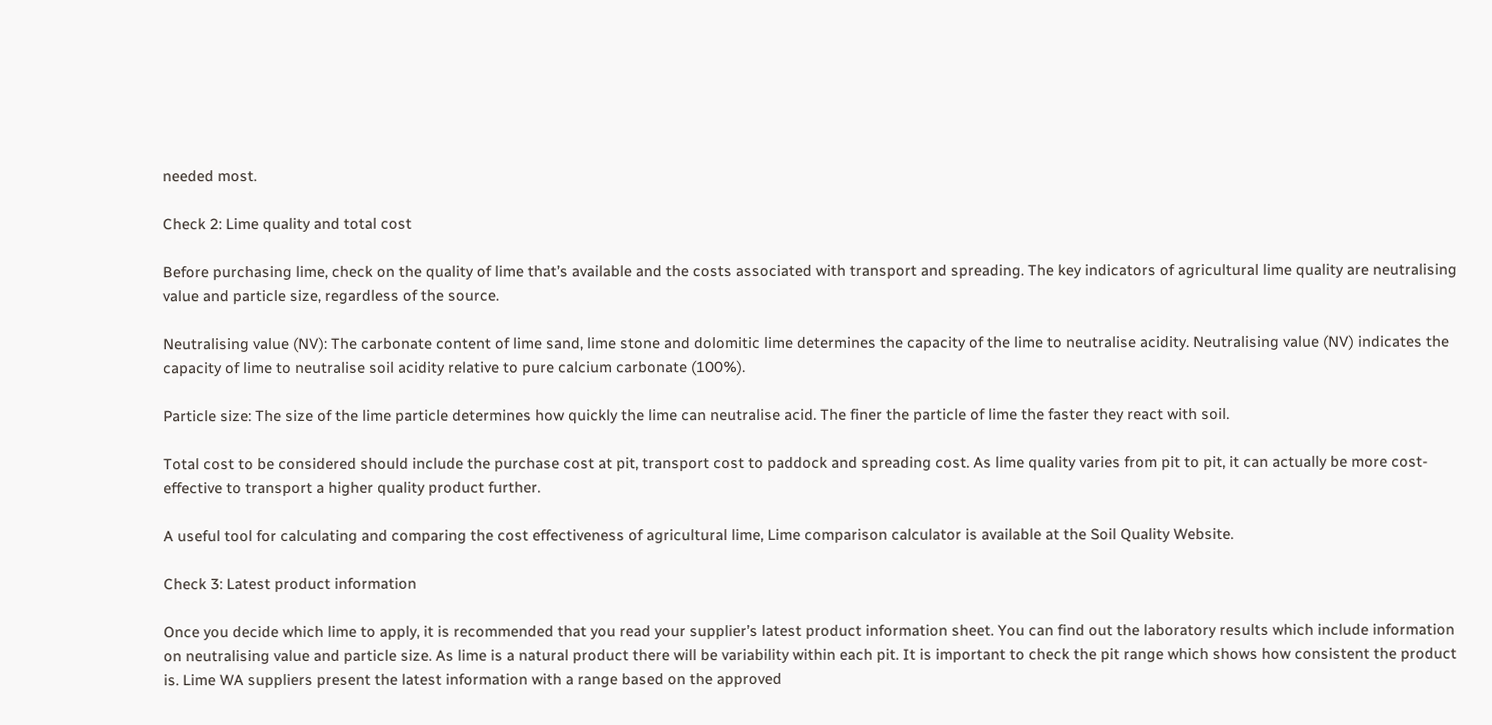needed most.

Check 2: Lime quality and total cost

Before purchasing lime, check on the quality of lime that’s available and the costs associated with transport and spreading. The key indicators of agricultural lime quality are neutralising value and particle size, regardless of the source.

Neutralising value (NV): The carbonate content of lime sand, lime stone and dolomitic lime determines the capacity of the lime to neutralise acidity. Neutralising value (NV) indicates the capacity of lime to neutralise soil acidity relative to pure calcium carbonate (100%).

Particle size: The size of the lime particle determines how quickly the lime can neutralise acid. The finer the particle of lime the faster they react with soil.

Total cost to be considered should include the purchase cost at pit, transport cost to paddock and spreading cost. As lime quality varies from pit to pit, it can actually be more cost-effective to transport a higher quality product further.

A useful tool for calculating and comparing the cost effectiveness of agricultural lime, Lime comparison calculator is available at the Soil Quality Website.

Check 3: Latest product information

Once you decide which lime to apply, it is recommended that you read your supplier’s latest product information sheet. You can find out the laboratory results which include information on neutralising value and particle size. As lime is a natural product there will be variability within each pit. It is important to check the pit range which shows how consistent the product is. Lime WA suppliers present the latest information with a range based on the approved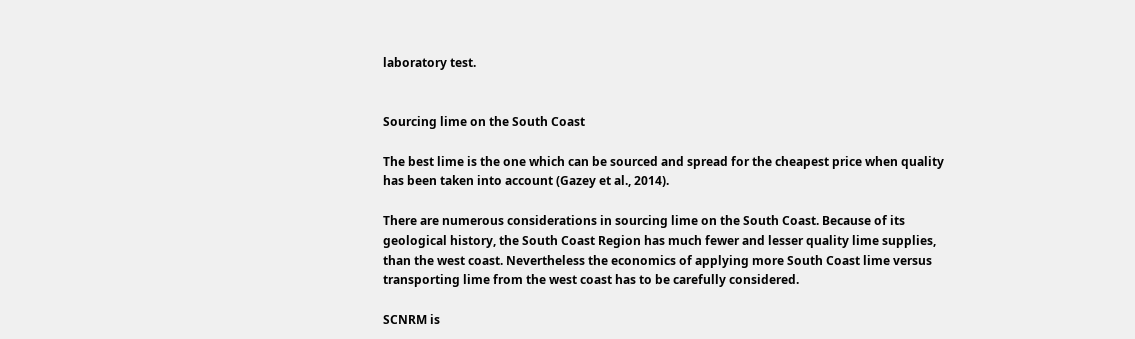laboratory test.


Sourcing lime on the South Coast

The best lime is the one which can be sourced and spread for the cheapest price when quality has been taken into account (Gazey et al., 2014).

There are numerous considerations in sourcing lime on the South Coast. Because of its geological history, the South Coast Region has much fewer and lesser quality lime supplies, than the west coast. Nevertheless the economics of applying more South Coast lime versus transporting lime from the west coast has to be carefully considered.

SCNRM is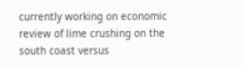currently working on economic review of lime crushing on the south coast versus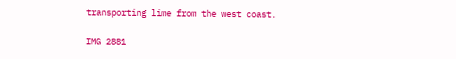transporting lime from the west coast.

IMG 2881